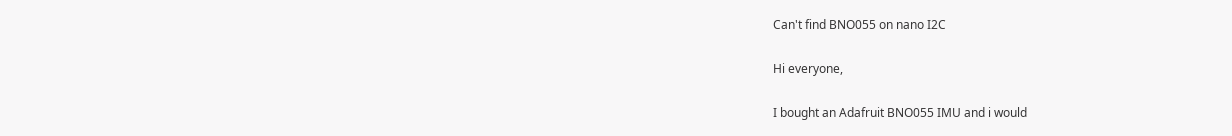Can't find BNO055 on nano I2C

Hi everyone,

I bought an Adafruit BNO055 IMU and i would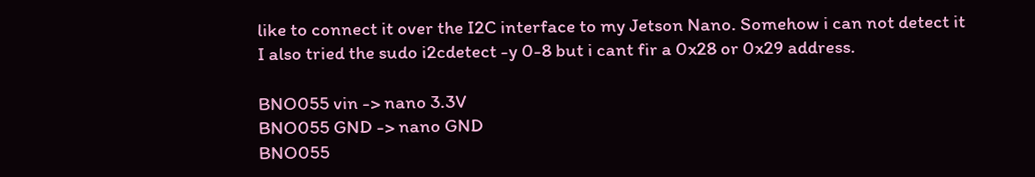like to connect it over the I2C interface to my Jetson Nano. Somehow i can not detect it
I also tried the sudo i2cdetect -y 0-8 but i cant fir a 0x28 or 0x29 address.

BNO055 vin -> nano 3.3V
BNO055 GND -> nano GND
BNO055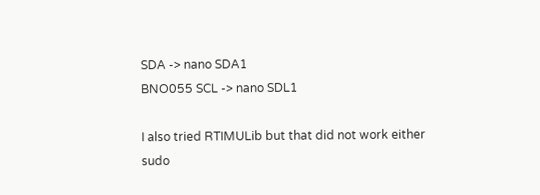SDA -> nano SDA1
BNO055 SCL -> nano SDL1

I also tried RTIMULib but that did not work either
sudo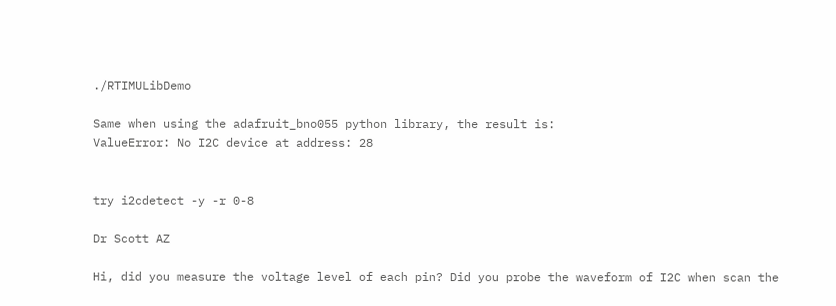./RTIMULibDemo

Same when using the adafruit_bno055 python library, the result is:
ValueError: No I2C device at address: 28


try i2cdetect -y -r 0-8

Dr Scott AZ

Hi, did you measure the voltage level of each pin? Did you probe the waveform of I2C when scan the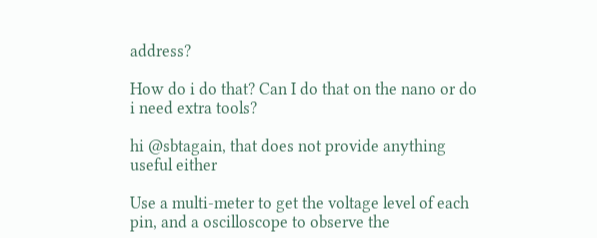address?

How do i do that? Can I do that on the nano or do i need extra tools?

hi @sbtagain, that does not provide anything useful either

Use a multi-meter to get the voltage level of each pin, and a oscilloscope to observe the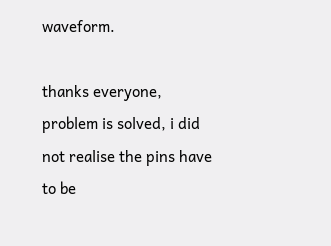waveform.

thanks everyone, problem is solved, i did not realise the pins have to be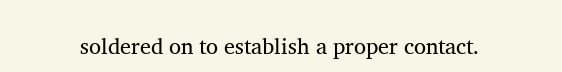soldered on to establish a proper contact.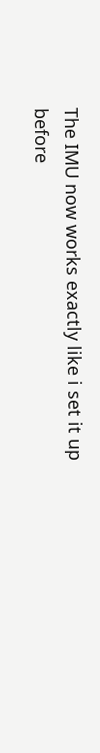The IMU now works exactly like i set it up before